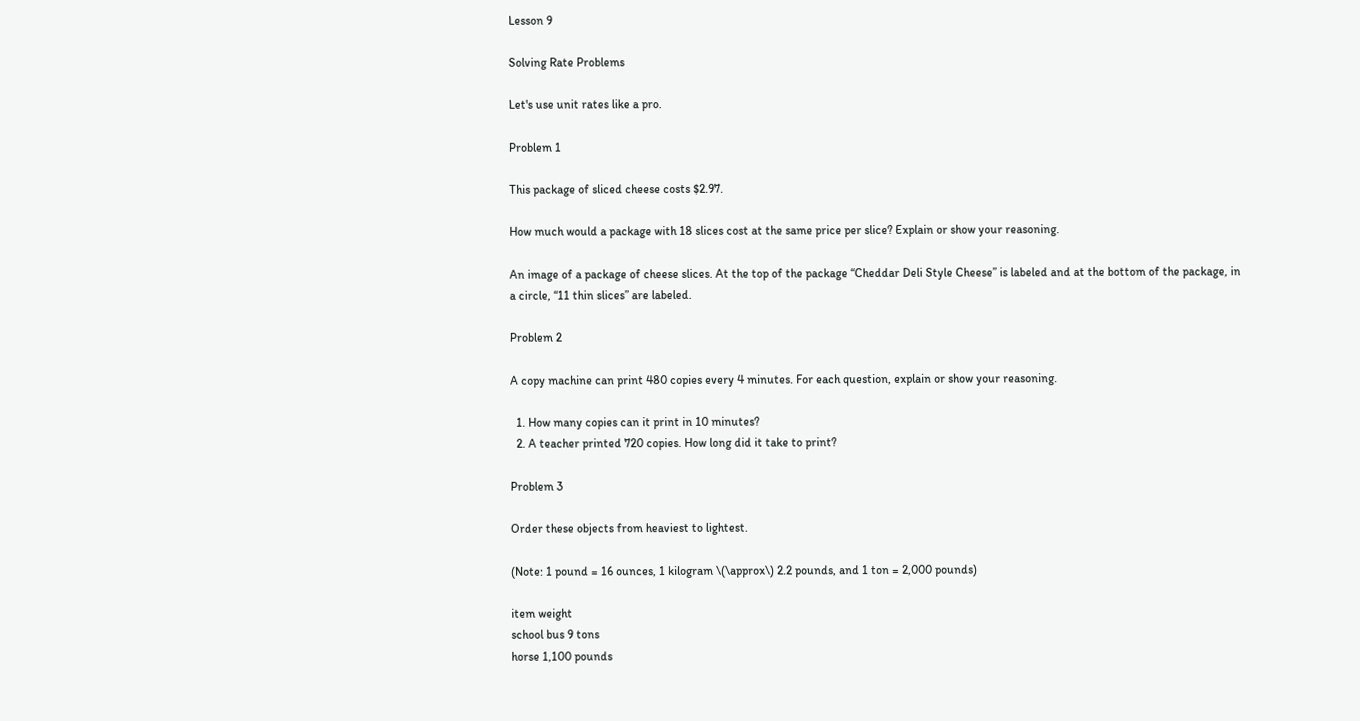Lesson 9

Solving Rate Problems

Let's use unit rates like a pro.

Problem 1

This package of sliced cheese costs $2.97.

How much would a package with 18 slices cost at the same price per slice? Explain or show your reasoning.

An image of a package of cheese slices. At the top of the package “Cheddar Deli Style Cheese” is labeled and at the bottom of the package, in a circle, “11 thin slices” are labeled.

Problem 2

A copy machine can print 480 copies every 4 minutes. For each question, explain or show your reasoning.

  1. How many copies can it print in 10 minutes?
  2. A teacher printed 720 copies. How long did it take to print?

Problem 3

Order these objects from heaviest to lightest.

(Note: 1 pound = 16 ounces, 1 kilogram \(\approx\) 2.2 pounds, and 1 ton = 2,000 pounds)

item weight
school bus 9 tons
horse 1,100 pounds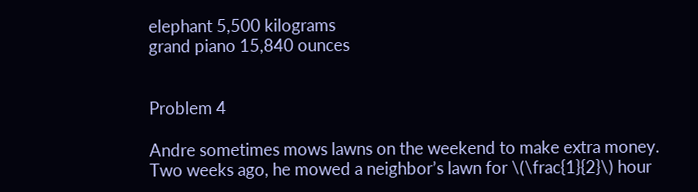elephant 5,500 kilograms
grand piano 15,840 ounces


Problem 4

Andre sometimes mows lawns on the weekend to make extra money. Two weeks ago, he mowed a neighbor’s lawn for \(\frac{1}{2}\) hour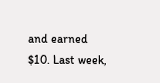and earned $10. Last week,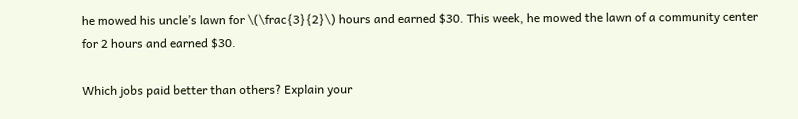he mowed his uncle’s lawn for \(\frac{3}{2}\) hours and earned $30. This week, he mowed the lawn of a community center for 2 hours and earned $30.

Which jobs paid better than others? Explain your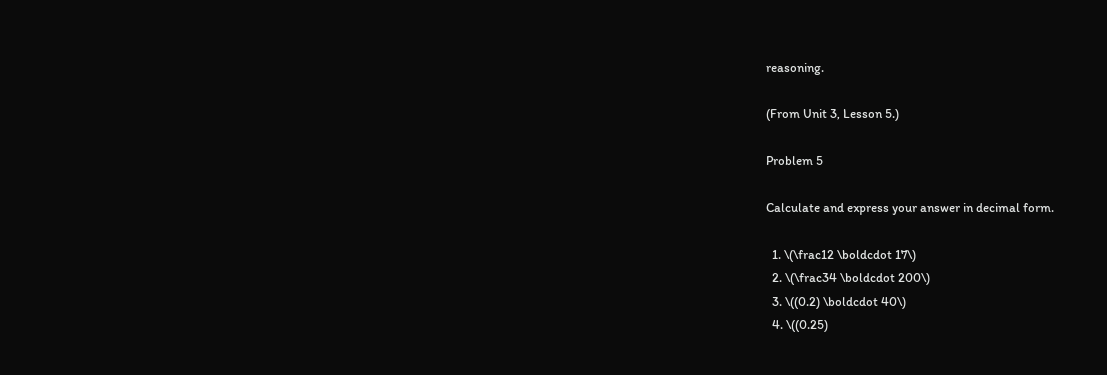reasoning.

(From Unit 3, Lesson 5.)

Problem 5

Calculate and express your answer in decimal form.

  1. \(\frac12 \boldcdot 17\)
  2. \(\frac34 \boldcdot 200\)
  3. \((0.2) \boldcdot 40\)
  4. \((0.25)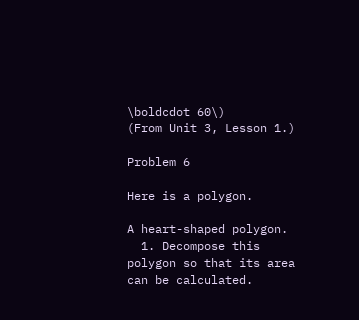\boldcdot 60\)
(From Unit 3, Lesson 1.)

Problem 6

Here is a polygon.

A heart-shaped polygon.
  1. Decompose this polygon so that its area can be calculated.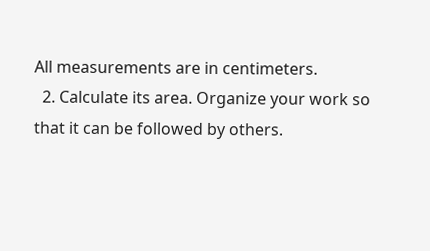All measurements are in centimeters.
  2. Calculate its area. Organize your work so that it can be followed by others.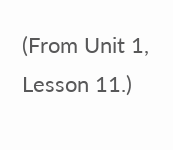(From Unit 1, Lesson 11.)